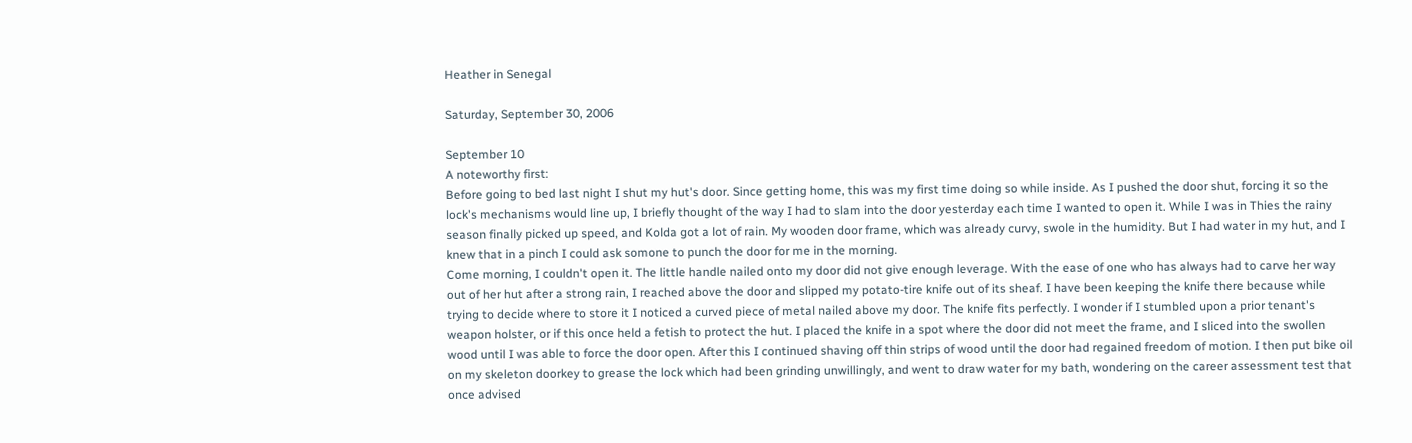Heather in Senegal

Saturday, September 30, 2006

September 10
A noteworthy first:
Before going to bed last night I shut my hut's door. Since getting home, this was my first time doing so while inside. As I pushed the door shut, forcing it so the lock's mechanisms would line up, I briefly thought of the way I had to slam into the door yesterday each time I wanted to open it. While I was in Thies the rainy season finally picked up speed, and Kolda got a lot of rain. My wooden door frame, which was already curvy, swole in the humidity. But I had water in my hut, and I knew that in a pinch I could ask somone to punch the door for me in the morning.
Come morning, I couldn't open it. The little handle nailed onto my door did not give enough leverage. With the ease of one who has always had to carve her way out of her hut after a strong rain, I reached above the door and slipped my potato-tire knife out of its sheaf. I have been keeping the knife there because while trying to decide where to store it I noticed a curved piece of metal nailed above my door. The knife fits perfectly. I wonder if I stumbled upon a prior tenant's weapon holster, or if this once held a fetish to protect the hut. I placed the knife in a spot where the door did not meet the frame, and I sliced into the swollen wood until I was able to force the door open. After this I continued shaving off thin strips of wood until the door had regained freedom of motion. I then put bike oil on my skeleton doorkey to grease the lock which had been grinding unwillingly, and went to draw water for my bath, wondering on the career assessment test that once advised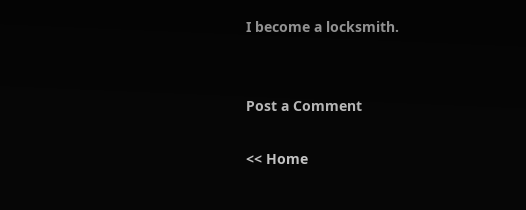I become a locksmith.


Post a Comment

<< Home